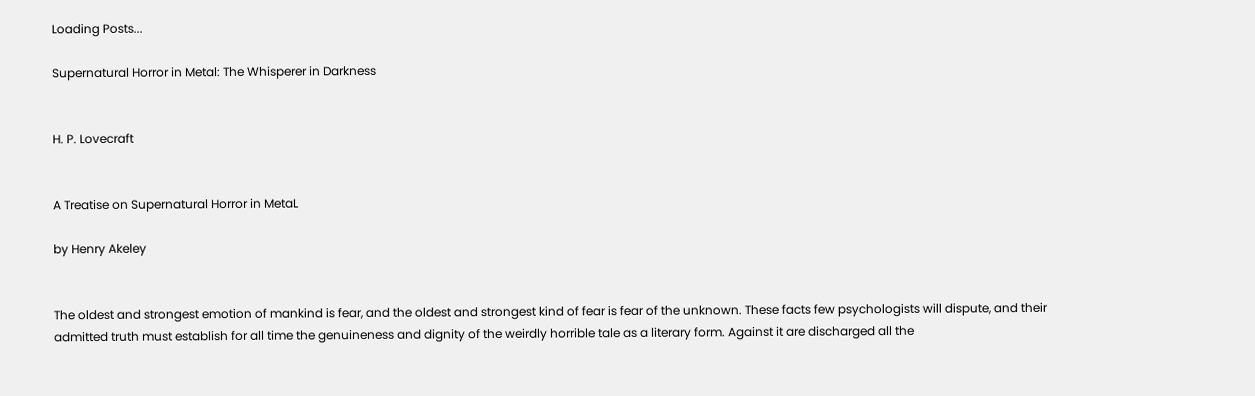Loading Posts...

Supernatural Horror in Metal: The Whisperer in Darkness


H. P. Lovecraft


A Treatise on Supernatural Horror in MetaL

by Henry Akeley


The oldest and strongest emotion of mankind is fear, and the oldest and strongest kind of fear is fear of the unknown. These facts few psychologists will dispute, and their admitted truth must establish for all time the genuineness and dignity of the weirdly horrible tale as a literary form. Against it are discharged all the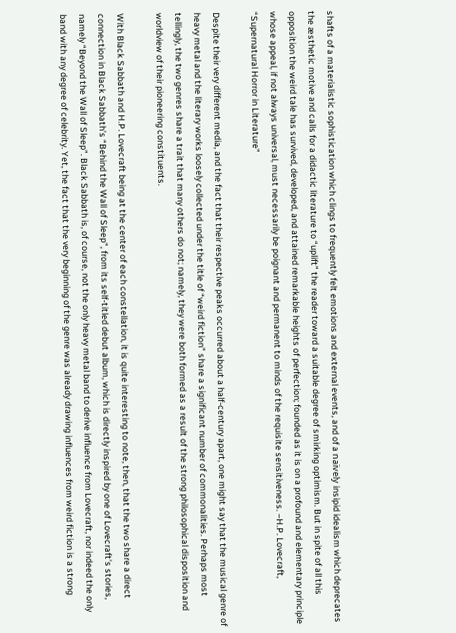shafts of a materialistic sophistication which clings to frequently felt emotions and external events, and of a naïvely insipid idealism which deprecates the æsthetic motive and calls for a didactic literature to “uplift” the reader toward a suitable degree of smirking optimism. But in spite of all this opposition the weird tale has survived, developed, and attained remarkable heights of perfection; founded as it is on a profound and elementary principle whose appeal, if not always universal, must necessarily be poignant and permanent to minds of the requisite sensitiveness. –H.P. Lovecraft, “Supernatural Horror in Literature”

Despite their very different media, and the fact that their respective peaks occurred about a half-century apart, one might say that the musical genre of heavy metal and the literary works loosely collected under the title of “weird fiction” share a significant number of commonalities. Perhaps most tellingly, the two genres share a trait that many others do not; namely, they were both formed as a result of the strong philosophical disposition and worldview of their pioneering constituents.

With Black Sabbath and H.P. Lovecraft being at the center of each constellation, it is quite interesting to note, then, that the two share a direct connection in Black Sabbath’s “Behind the Wall of Sleep”, from its self-titled debut album, which is directly inspired by one of Lovecraft’s stories, namely “Beyond the Wall of Sleep”. Black Sabbath is, of course, not the only heavy metal band to derive influence from Lovecraft, nor indeed the only band with any degree of celebrity. Yet, the fact that the very beginning of the genre was already drawing influences from weird fiction is a strong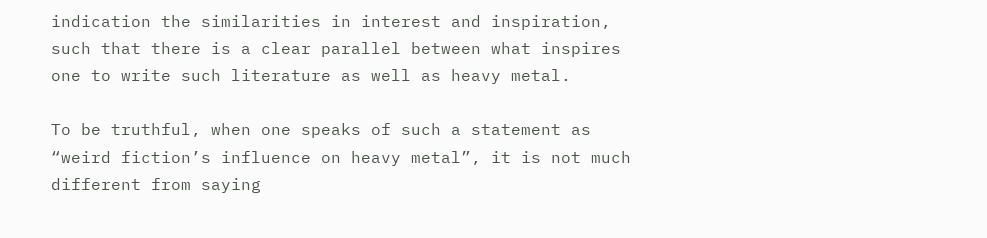indication the similarities in interest and inspiration, such that there is a clear parallel between what inspires one to write such literature as well as heavy metal.

To be truthful, when one speaks of such a statement as “weird fiction’s influence on heavy metal”, it is not much different from saying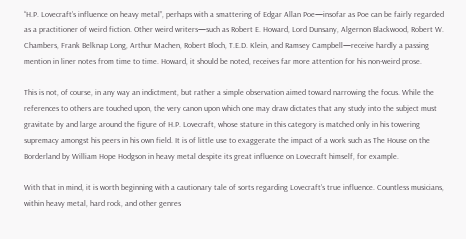“H.P. Lovecraft’s influence on heavy metal”, perhaps with a smattering of Edgar Allan Poe—insofar as Poe can be fairly regarded as a practitioner of weird fiction. Other weird writers—such as Robert E. Howard, Lord Dunsany, Algernon Blackwood, Robert W. Chambers, Frank Belknap Long, Arthur Machen, Robert Bloch, T.E.D. Klein, and Ramsey Campbell—receive hardly a passing mention in liner notes from time to time. Howard, it should be noted, receives far more attention for his non-weird prose.

This is not, of course, in any way an indictment, but rather a simple observation aimed toward narrowing the focus. While the references to others are touched upon, the very canon upon which one may draw dictates that any study into the subject must gravitate by and large around the figure of H.P. Lovecraft, whose stature in this category is matched only in his towering supremacy amongst his peers in his own field. It is of little use to exaggerate the impact of a work such as The House on the Borderland by William Hope Hodgson in heavy metal despite its great influence on Lovecraft himself, for example.

With that in mind, it is worth beginning with a cautionary tale of sorts regarding Lovecraft’s true influence. Countless musicians, within heavy metal, hard rock, and other genres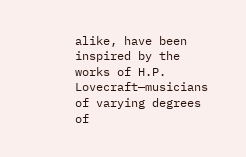alike, have been inspired by the works of H.P. Lovecraft—musicians of varying degrees of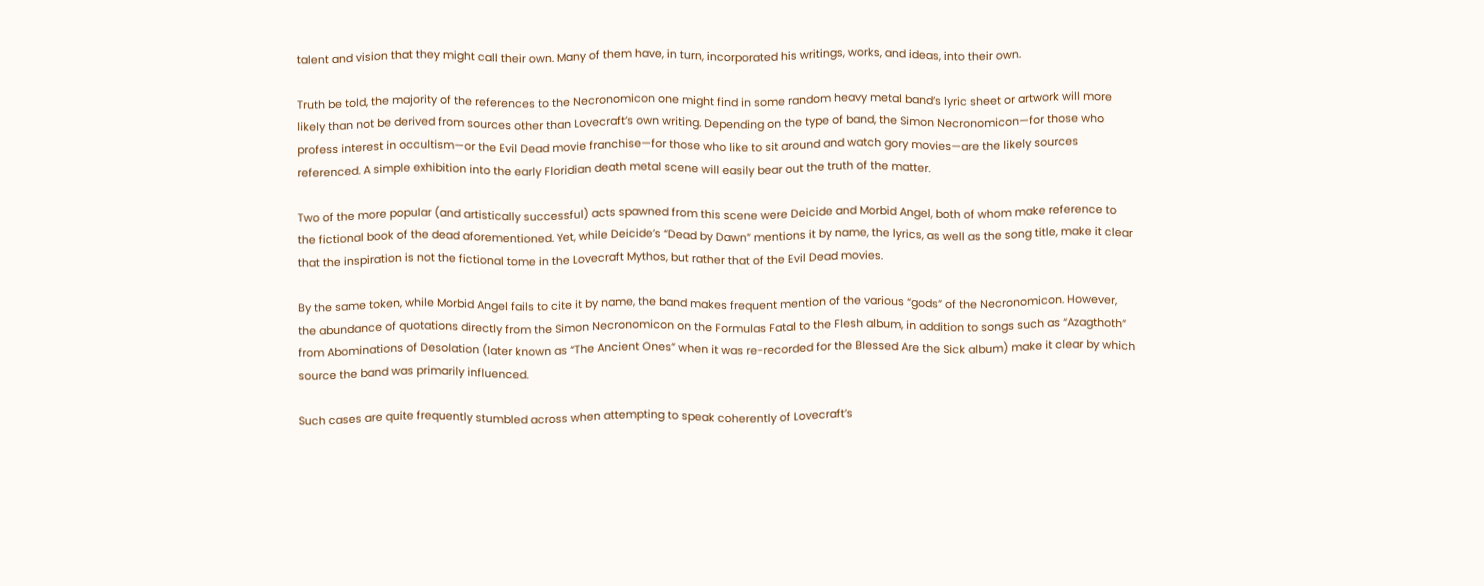talent and vision that they might call their own. Many of them have, in turn, incorporated his writings, works, and ideas, into their own.

Truth be told, the majority of the references to the Necronomicon one might find in some random heavy metal band’s lyric sheet or artwork will more likely than not be derived from sources other than Lovecraft’s own writing. Depending on the type of band, the Simon Necronomicon—for those who profess interest in occultism—or the Evil Dead movie franchise—for those who like to sit around and watch gory movies—are the likely sources referenced. A simple exhibition into the early Floridian death metal scene will easily bear out the truth of the matter.

Two of the more popular (and artistically successful) acts spawned from this scene were Deicide and Morbid Angel, both of whom make reference to the fictional book of the dead aforementioned. Yet, while Deicide’s “Dead by Dawn” mentions it by name, the lyrics, as well as the song title, make it clear that the inspiration is not the fictional tome in the Lovecraft Mythos, but rather that of the Evil Dead movies.

By the same token, while Morbid Angel fails to cite it by name, the band makes frequent mention of the various “gods” of the Necronomicon. However, the abundance of quotations directly from the Simon Necronomicon on the Formulas Fatal to the Flesh album, in addition to songs such as “Azagthoth” from Abominations of Desolation (later known as “The Ancient Ones” when it was re-recorded for the Blessed Are the Sick album) make it clear by which source the band was primarily influenced.

Such cases are quite frequently stumbled across when attempting to speak coherently of Lovecraft’s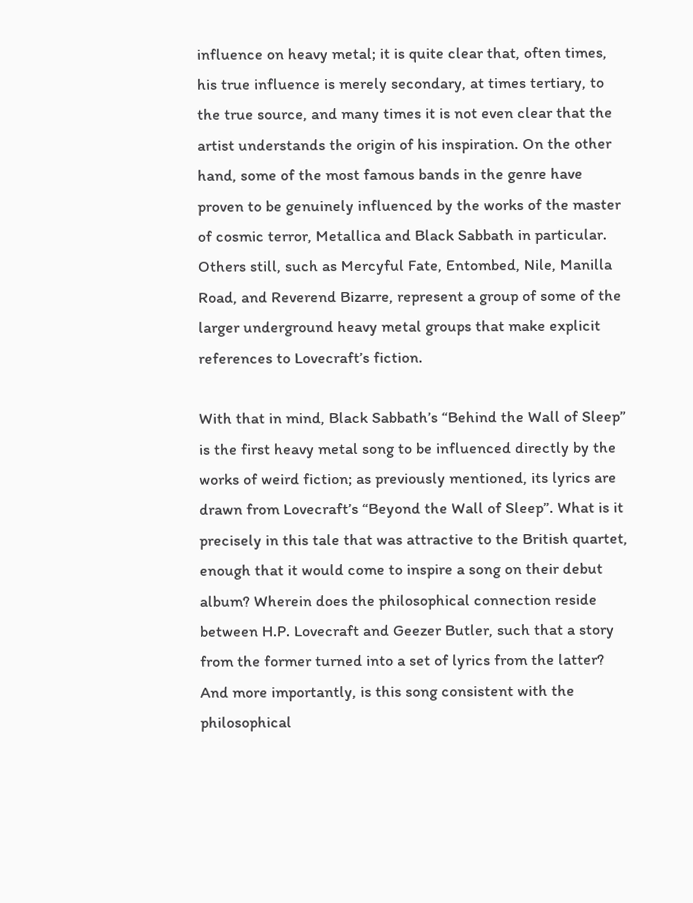influence on heavy metal; it is quite clear that, often times, his true influence is merely secondary, at times tertiary, to the true source, and many times it is not even clear that the artist understands the origin of his inspiration. On the other hand, some of the most famous bands in the genre have proven to be genuinely influenced by the works of the master of cosmic terror, Metallica and Black Sabbath in particular. Others still, such as Mercyful Fate, Entombed, Nile, Manilla Road, and Reverend Bizarre, represent a group of some of the larger underground heavy metal groups that make explicit references to Lovecraft’s fiction.

With that in mind, Black Sabbath’s “Behind the Wall of Sleep” is the first heavy metal song to be influenced directly by the works of weird fiction; as previously mentioned, its lyrics are drawn from Lovecraft’s “Beyond the Wall of Sleep”. What is it precisely in this tale that was attractive to the British quartet, enough that it would come to inspire a song on their debut album? Wherein does the philosophical connection reside between H.P. Lovecraft and Geezer Butler, such that a story from the former turned into a set of lyrics from the latter? And more importantly, is this song consistent with the philosophical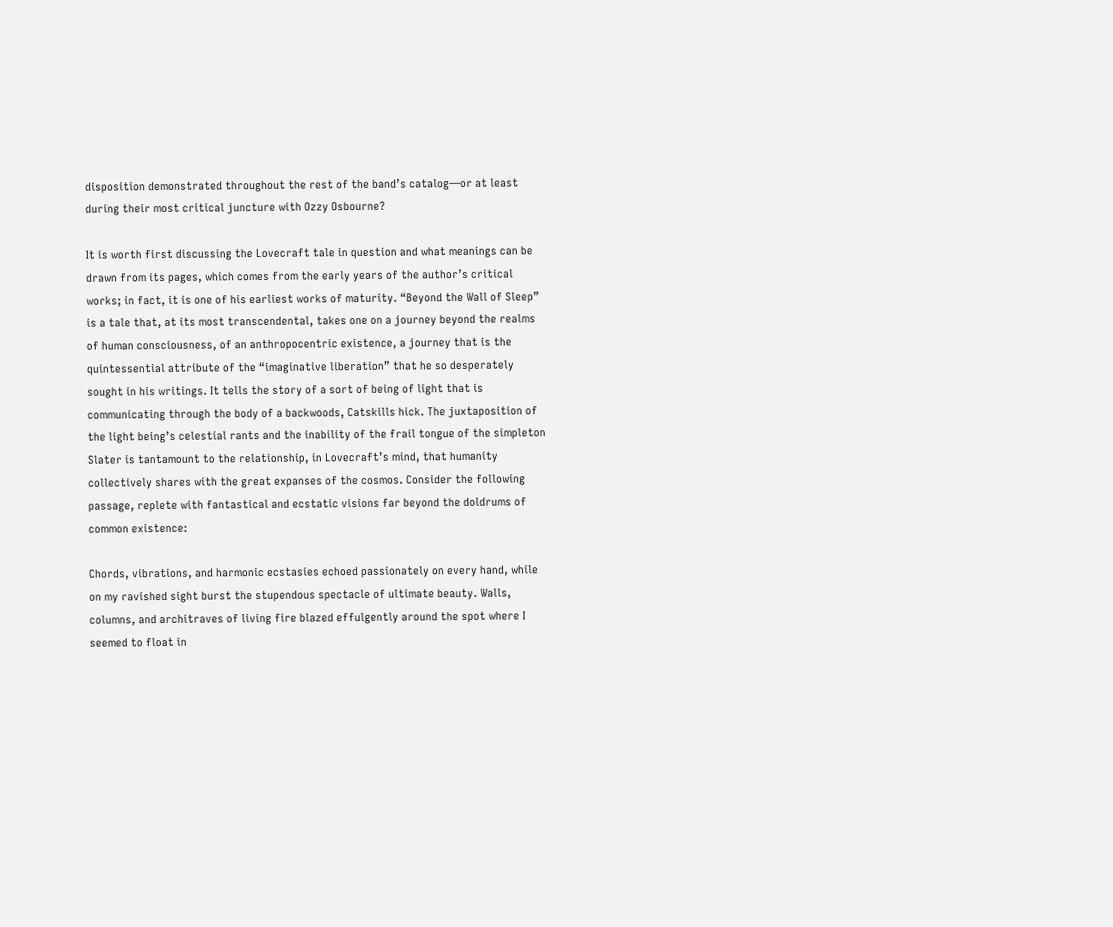disposition demonstrated throughout the rest of the band’s catalog—or at least during their most critical juncture with Ozzy Osbourne?

It is worth first discussing the Lovecraft tale in question and what meanings can be drawn from its pages, which comes from the early years of the author’s critical works; in fact, it is one of his earliest works of maturity. “Beyond the Wall of Sleep” is a tale that, at its most transcendental, takes one on a journey beyond the realms of human consciousness, of an anthropocentric existence, a journey that is the quintessential attribute of the “imaginative liberation” that he so desperately sought in his writings. It tells the story of a sort of being of light that is communicating through the body of a backwoods, Catskills hick. The juxtaposition of the light being’s celestial rants and the inability of the frail tongue of the simpleton Slater is tantamount to the relationship, in Lovecraft’s mind, that humanity collectively shares with the great expanses of the cosmos. Consider the following passage, replete with fantastical and ecstatic visions far beyond the doldrums of common existence:

Chords, vibrations, and harmonic ecstasies echoed passionately on every hand, while on my ravished sight burst the stupendous spectacle of ultimate beauty. Walls, columns, and architraves of living fire blazed effulgently around the spot where I seemed to float in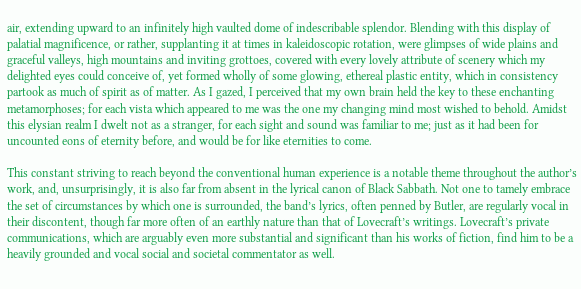air, extending upward to an infinitely high vaulted dome of indescribable splendor. Blending with this display of palatial magnificence, or rather, supplanting it at times in kaleidoscopic rotation, were glimpses of wide plains and graceful valleys, high mountains and inviting grottoes, covered with every lovely attribute of scenery which my delighted eyes could conceive of, yet formed wholly of some glowing, ethereal plastic entity, which in consistency partook as much of spirit as of matter. As I gazed, I perceived that my own brain held the key to these enchanting metamorphoses; for each vista which appeared to me was the one my changing mind most wished to behold. Amidst this elysian realm I dwelt not as a stranger, for each sight and sound was familiar to me; just as it had been for uncounted eons of eternity before, and would be for like eternities to come.

This constant striving to reach beyond the conventional human experience is a notable theme throughout the author’s work, and, unsurprisingly, it is also far from absent in the lyrical canon of Black Sabbath. Not one to tamely embrace the set of circumstances by which one is surrounded, the band’s lyrics, often penned by Butler, are regularly vocal in their discontent, though far more often of an earthly nature than that of Lovecraft’s writings. Lovecraft’s private communications, which are arguably even more substantial and significant than his works of fiction, find him to be a heavily grounded and vocal social and societal commentator as well.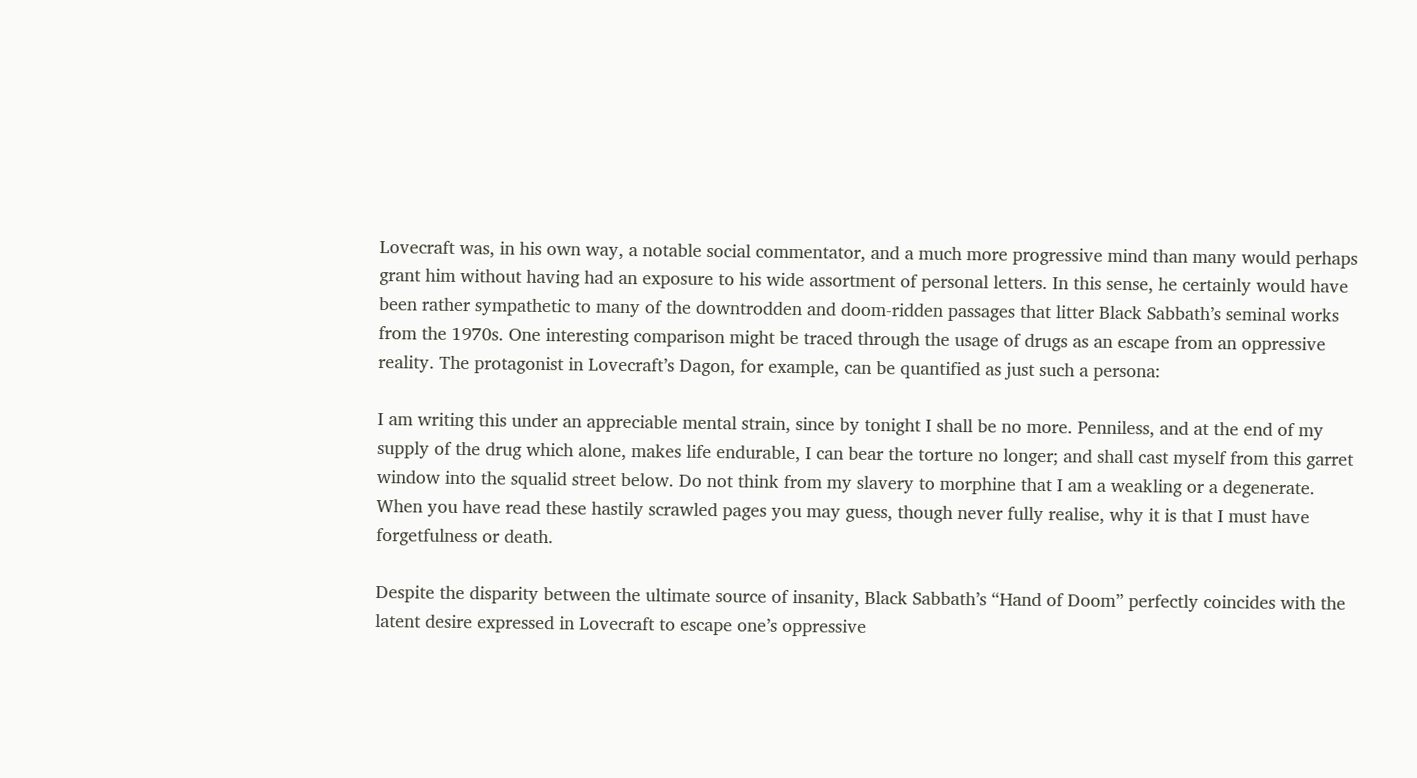Lovecraft was, in his own way, a notable social commentator, and a much more progressive mind than many would perhaps grant him without having had an exposure to his wide assortment of personal letters. In this sense, he certainly would have been rather sympathetic to many of the downtrodden and doom-ridden passages that litter Black Sabbath’s seminal works from the 1970s. One interesting comparison might be traced through the usage of drugs as an escape from an oppressive reality. The protagonist in Lovecraft’s Dagon, for example, can be quantified as just such a persona:

I am writing this under an appreciable mental strain, since by tonight I shall be no more. Penniless, and at the end of my supply of the drug which alone, makes life endurable, I can bear the torture no longer; and shall cast myself from this garret window into the squalid street below. Do not think from my slavery to morphine that I am a weakling or a degenerate. When you have read these hastily scrawled pages you may guess, though never fully realise, why it is that I must have forgetfulness or death.

Despite the disparity between the ultimate source of insanity, Black Sabbath’s “Hand of Doom” perfectly coincides with the latent desire expressed in Lovecraft to escape one’s oppressive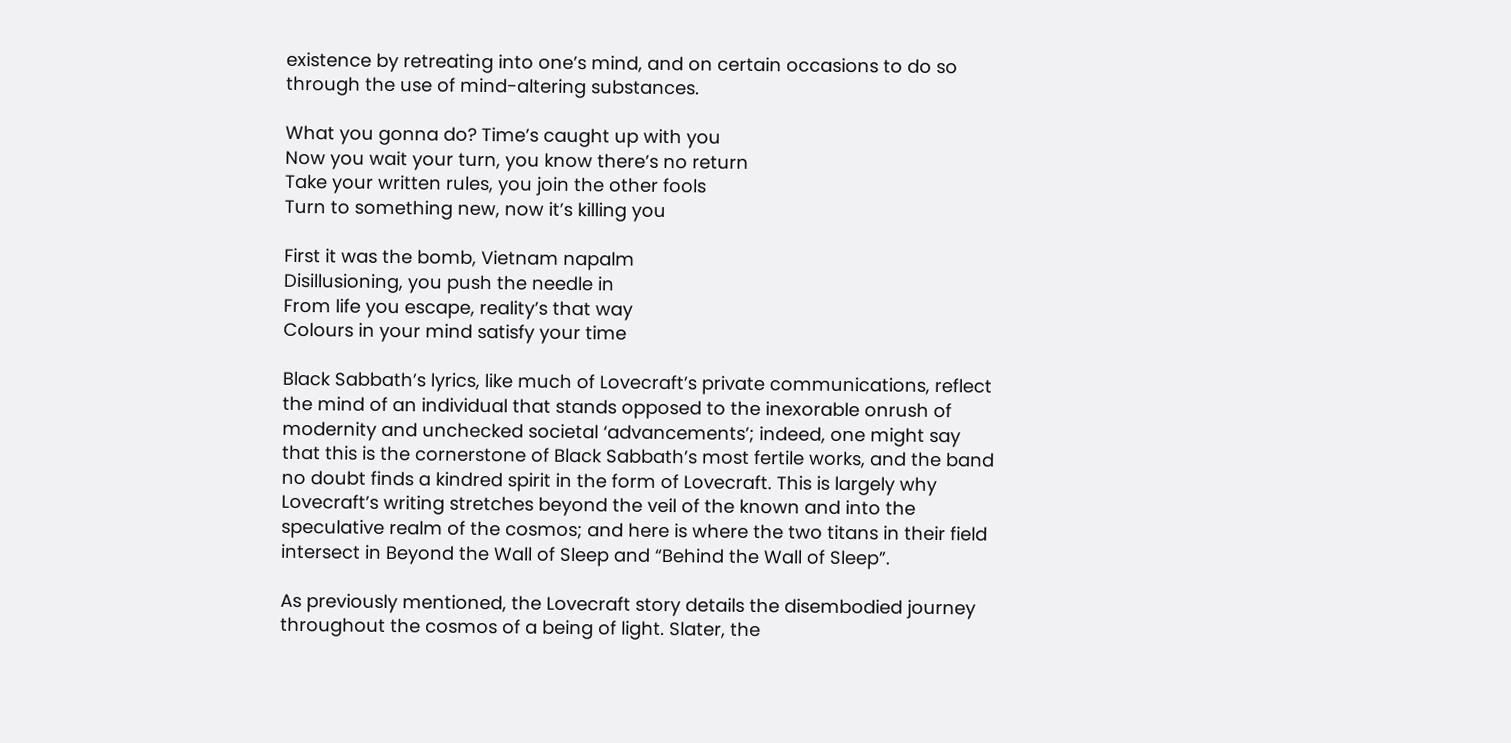existence by retreating into one’s mind, and on certain occasions to do so through the use of mind-altering substances.

What you gonna do? Time’s caught up with you
Now you wait your turn, you know there’s no return
Take your written rules, you join the other fools
Turn to something new, now it’s killing you

First it was the bomb, Vietnam napalm
Disillusioning, you push the needle in
From life you escape, reality’s that way
Colours in your mind satisfy your time

Black Sabbath’s lyrics, like much of Lovecraft’s private communications, reflect the mind of an individual that stands opposed to the inexorable onrush of modernity and unchecked societal ‘advancements’; indeed, one might say that this is the cornerstone of Black Sabbath’s most fertile works, and the band no doubt finds a kindred spirit in the form of Lovecraft. This is largely why Lovecraft’s writing stretches beyond the veil of the known and into the speculative realm of the cosmos; and here is where the two titans in their field intersect in Beyond the Wall of Sleep and “Behind the Wall of Sleep”.

As previously mentioned, the Lovecraft story details the disembodied journey throughout the cosmos of a being of light. Slater, the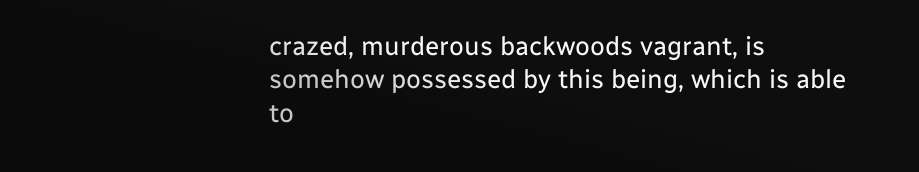crazed, murderous backwoods vagrant, is somehow possessed by this being, which is able to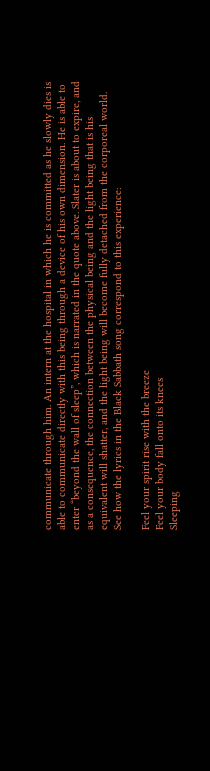communicate through him. An intern at the hospital in which he is committed as he slowly dies is able to communicate directly with this being through a device of his own dimension. He is able to enter “beyond the wall of sleep”, which is narrated in the quote above. Slater is about to expire, and as a consequence, the connection between the physical being and the light being that is his equivalent will shatter, and the light being will become fully detached from the corporeal world. See how the lyrics in the Black Sabbath song correspond to this experience:

Feel your spirit rise with the breeze
Feel your body fall onto its knees
Sleeping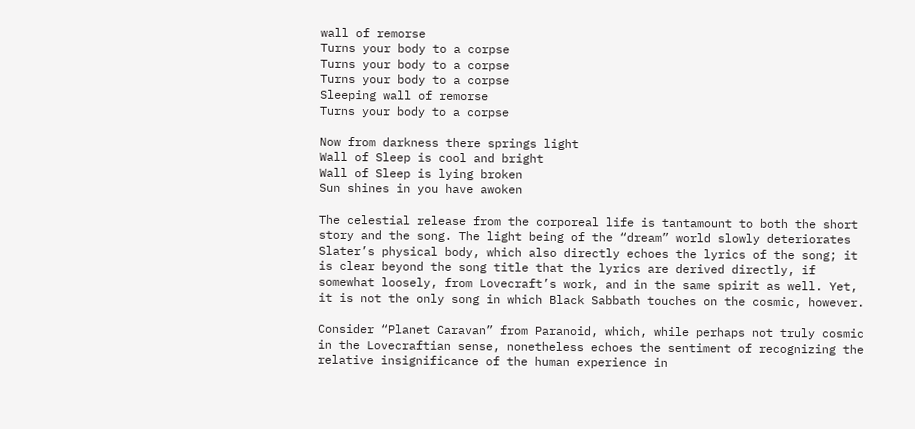wall of remorse
Turns your body to a corpse
Turns your body to a corpse
Turns your body to a corpse
Sleeping wall of remorse
Turns your body to a corpse

Now from darkness there springs light
Wall of Sleep is cool and bright
Wall of Sleep is lying broken
Sun shines in you have awoken

The celestial release from the corporeal life is tantamount to both the short story and the song. The light being of the “dream” world slowly deteriorates Slater’s physical body, which also directly echoes the lyrics of the song; it is clear beyond the song title that the lyrics are derived directly, if somewhat loosely, from Lovecraft’s work, and in the same spirit as well. Yet, it is not the only song in which Black Sabbath touches on the cosmic, however.

Consider “Planet Caravan” from Paranoid, which, while perhaps not truly cosmic in the Lovecraftian sense, nonetheless echoes the sentiment of recognizing the relative insignificance of the human experience in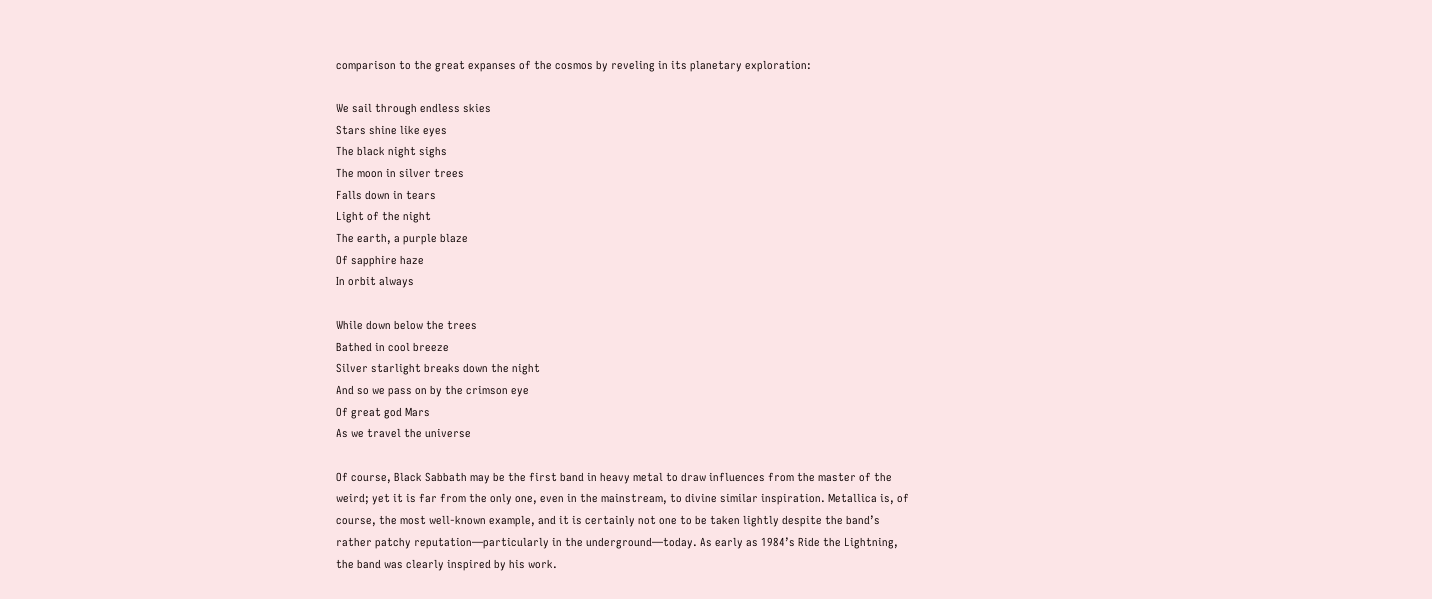comparison to the great expanses of the cosmos by reveling in its planetary exploration:

We sail through endless skies
Stars shine like eyes
The black night sighs
The moon in silver trees
Falls down in tears
Light of the night
The earth, a purple blaze
Of sapphire haze
In orbit always

While down below the trees
Bathed in cool breeze
Silver starlight breaks down the night
And so we pass on by the crimson eye
Of great god Mars
As we travel the universe

Of course, Black Sabbath may be the first band in heavy metal to draw influences from the master of the weird; yet it is far from the only one, even in the mainstream, to divine similar inspiration. Metallica is, of course, the most well-known example, and it is certainly not one to be taken lightly despite the band’s rather patchy reputation—particularly in the underground—today. As early as 1984’s Ride the Lightning, the band was clearly inspired by his work.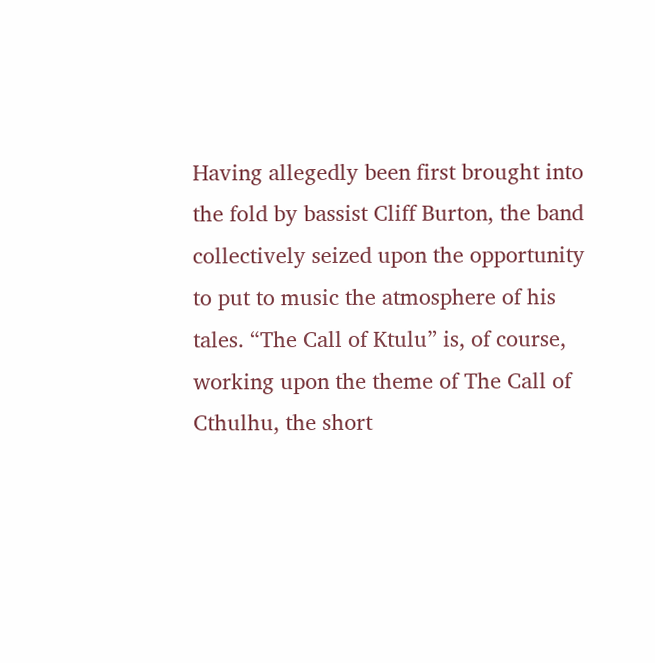Having allegedly been first brought into the fold by bassist Cliff Burton, the band collectively seized upon the opportunity to put to music the atmosphere of his tales. “The Call of Ktulu” is, of course, working upon the theme of The Call of Cthulhu, the short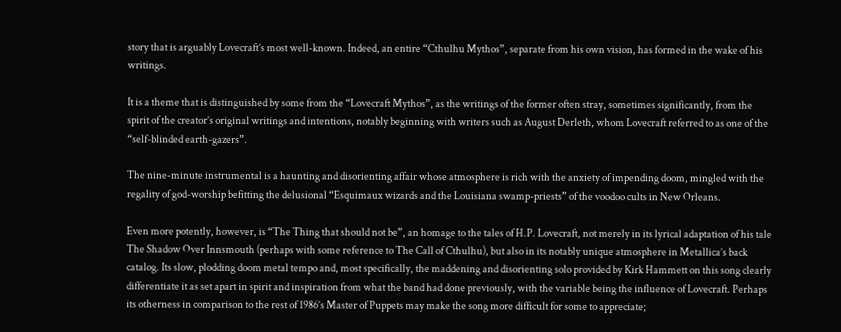story that is arguably Lovecraft’s most well-known. Indeed, an entire “Cthulhu Mythos”, separate from his own vision, has formed in the wake of his writings.

It is a theme that is distinguished by some from the “Lovecraft Mythos”, as the writings of the former often stray, sometimes significantly, from the spirit of the creator’s original writings and intentions, notably beginning with writers such as August Derleth, whom Lovecraft referred to as one of the “self-blinded earth-gazers”.

The nine-minute instrumental is a haunting and disorienting affair whose atmosphere is rich with the anxiety of impending doom, mingled with the regality of god-worship befitting the delusional “Esquimaux wizards and the Louisiana swamp-priests” of the voodoo cults in New Orleans.

Even more potently, however, is “The Thing that should not be”, an homage to the tales of H.P. Lovecraft, not merely in its lyrical adaptation of his tale The Shadow Over Innsmouth (perhaps with some reference to The Call of Cthulhu), but also in its notably unique atmosphere in Metallica’s back catalog. Its slow, plodding doom metal tempo and, most specifically, the maddening and disorienting solo provided by Kirk Hammett on this song clearly differentiate it as set apart in spirit and inspiration from what the band had done previously, with the variable being the influence of Lovecraft. Perhaps its otherness in comparison to the rest of 1986’s Master of Puppets may make the song more difficult for some to appreciate;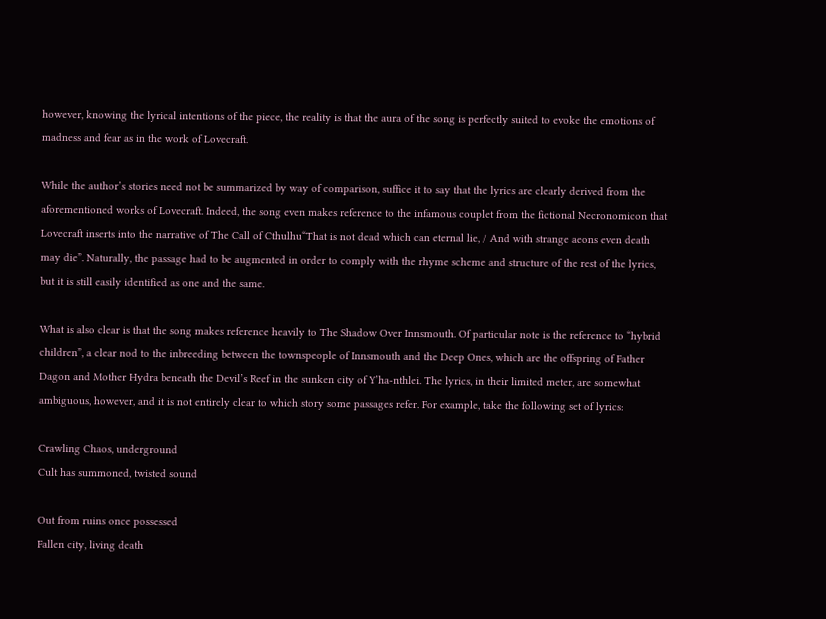however, knowing the lyrical intentions of the piece, the reality is that the aura of the song is perfectly suited to evoke the emotions of madness and fear as in the work of Lovecraft.

While the author’s stories need not be summarized by way of comparison, suffice it to say that the lyrics are clearly derived from the aforementioned works of Lovecraft. Indeed, the song even makes reference to the infamous couplet from the fictional Necronomicon that Lovecraft inserts into the narrative of The Call of Cthulhu“That is not dead which can eternal lie, / And with strange aeons even death may die”. Naturally, the passage had to be augmented in order to comply with the rhyme scheme and structure of the rest of the lyrics, but it is still easily identified as one and the same.

What is also clear is that the song makes reference heavily to The Shadow Over Innsmouth. Of particular note is the reference to “hybrid children”, a clear nod to the inbreeding between the townspeople of Innsmouth and the Deep Ones, which are the offspring of Father Dagon and Mother Hydra beneath the Devil’s Reef in the sunken city of Y’ha-nthlei. The lyrics, in their limited meter, are somewhat ambiguous, however, and it is not entirely clear to which story some passages refer. For example, take the following set of lyrics:

Crawling Chaos, underground
Cult has summoned, twisted sound

Out from ruins once possessed
Fallen city, living death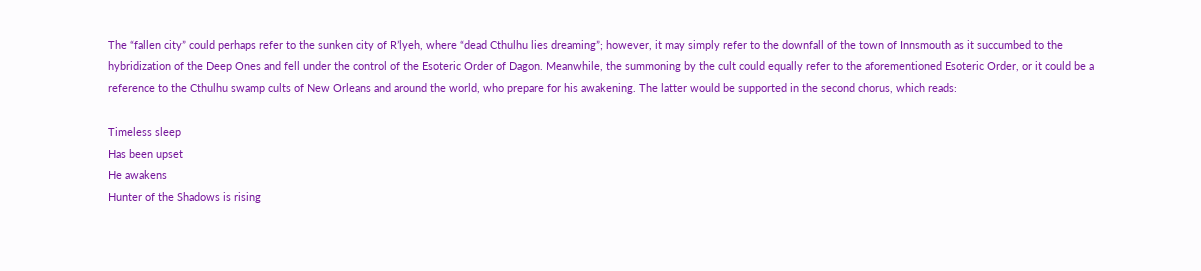The “fallen city” could perhaps refer to the sunken city of R’lyeh, where “dead Cthulhu lies dreaming”; however, it may simply refer to the downfall of the town of Innsmouth as it succumbed to the hybridization of the Deep Ones and fell under the control of the Esoteric Order of Dagon. Meanwhile, the summoning by the cult could equally refer to the aforementioned Esoteric Order, or it could be a reference to the Cthulhu swamp cults of New Orleans and around the world, who prepare for his awakening. The latter would be supported in the second chorus, which reads:

Timeless sleep
Has been upset
He awakens
Hunter of the Shadows is rising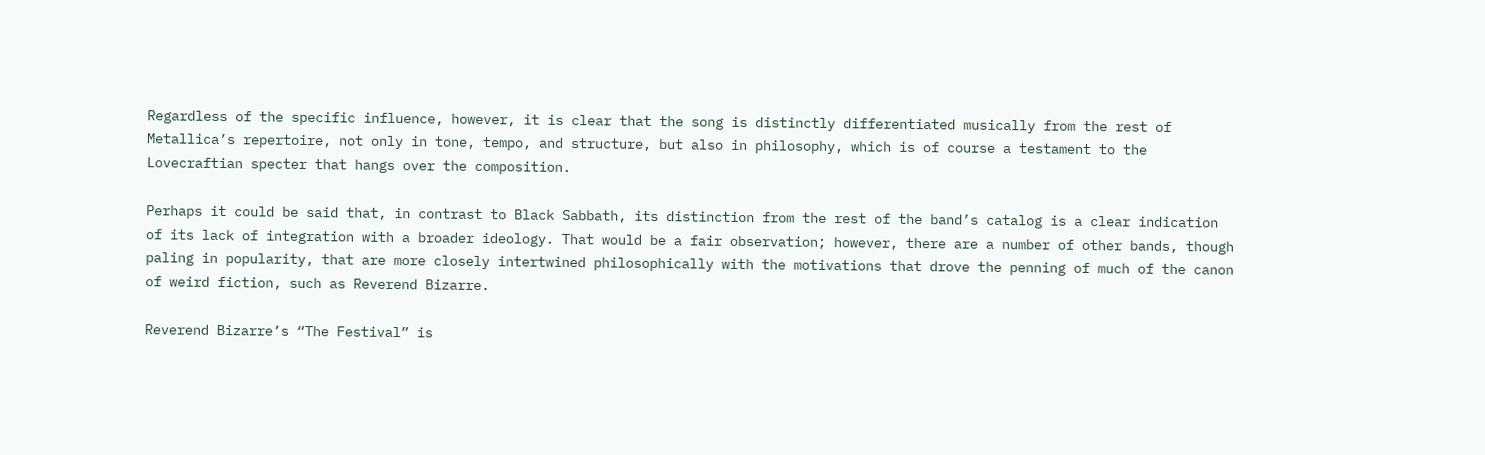Regardless of the specific influence, however, it is clear that the song is distinctly differentiated musically from the rest of Metallica’s repertoire, not only in tone, tempo, and structure, but also in philosophy, which is of course a testament to the Lovecraftian specter that hangs over the composition.

Perhaps it could be said that, in contrast to Black Sabbath, its distinction from the rest of the band’s catalog is a clear indication of its lack of integration with a broader ideology. That would be a fair observation; however, there are a number of other bands, though paling in popularity, that are more closely intertwined philosophically with the motivations that drove the penning of much of the canon of weird fiction, such as Reverend Bizarre.

Reverend Bizarre’s “The Festival” is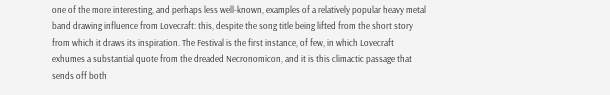one of the more interesting, and perhaps less well-known, examples of a relatively popular heavy metal band drawing influence from Lovecraft: this, despite the song title being lifted from the short story from which it draws its inspiration. The Festival is the first instance, of few, in which Lovecraft exhumes a substantial quote from the dreaded Necronomicon, and it is this climactic passage that sends off both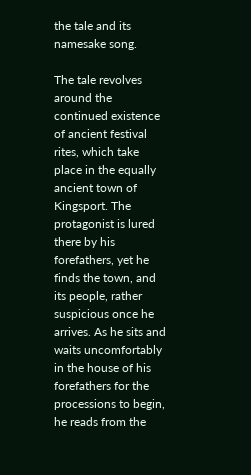the tale and its namesake song.

The tale revolves around the continued existence of ancient festival rites, which take place in the equally ancient town of Kingsport. The protagonist is lured there by his forefathers, yet he finds the town, and its people, rather suspicious once he arrives. As he sits and waits uncomfortably in the house of his forefathers for the processions to begin, he reads from the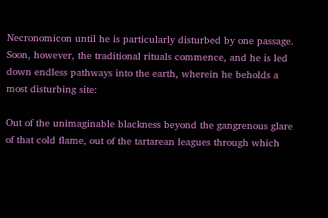Necronomicon until he is particularly disturbed by one passage. Soon, however, the traditional rituals commence, and he is led down endless pathways into the earth, wherein he beholds a most disturbing site:

Out of the unimaginable blackness beyond the gangrenous glare of that cold flame, out of the tartarean leagues through which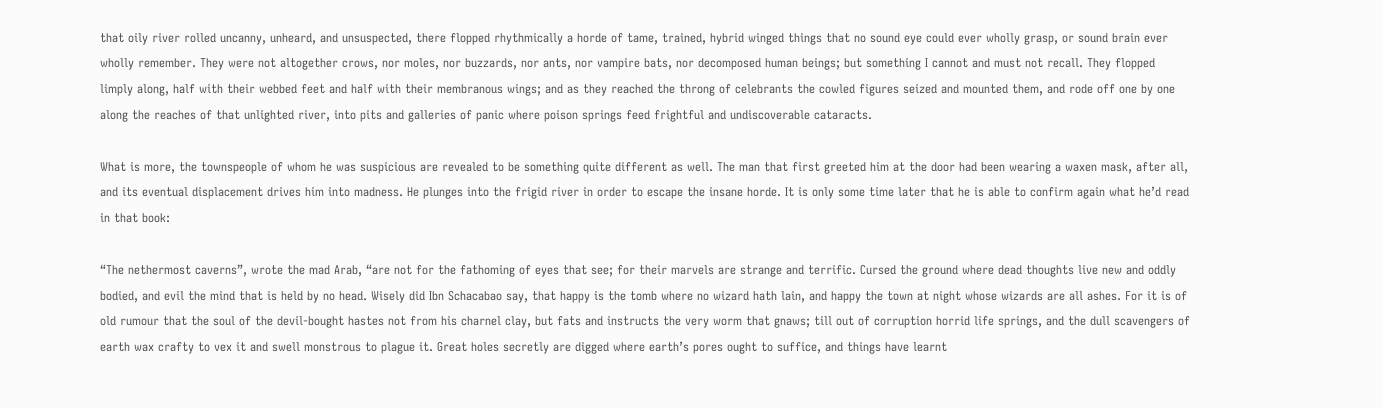that oily river rolled uncanny, unheard, and unsuspected, there flopped rhythmically a horde of tame, trained, hybrid winged things that no sound eye could ever wholly grasp, or sound brain ever wholly remember. They were not altogether crows, nor moles, nor buzzards, nor ants, nor vampire bats, nor decomposed human beings; but something I cannot and must not recall. They flopped limply along, half with their webbed feet and half with their membranous wings; and as they reached the throng of celebrants the cowled figures seized and mounted them, and rode off one by one along the reaches of that unlighted river, into pits and galleries of panic where poison springs feed frightful and undiscoverable cataracts.

What is more, the townspeople of whom he was suspicious are revealed to be something quite different as well. The man that first greeted him at the door had been wearing a waxen mask, after all, and its eventual displacement drives him into madness. He plunges into the frigid river in order to escape the insane horde. It is only some time later that he is able to confirm again what he’d read in that book:

“The nethermost caverns”, wrote the mad Arab, “are not for the fathoming of eyes that see; for their marvels are strange and terrific. Cursed the ground where dead thoughts live new and oddly bodied, and evil the mind that is held by no head. Wisely did Ibn Schacabao say, that happy is the tomb where no wizard hath lain, and happy the town at night whose wizards are all ashes. For it is of old rumour that the soul of the devil-bought hastes not from his charnel clay, but fats and instructs the very worm that gnaws; till out of corruption horrid life springs, and the dull scavengers of earth wax crafty to vex it and swell monstrous to plague it. Great holes secretly are digged where earth’s pores ought to suffice, and things have learnt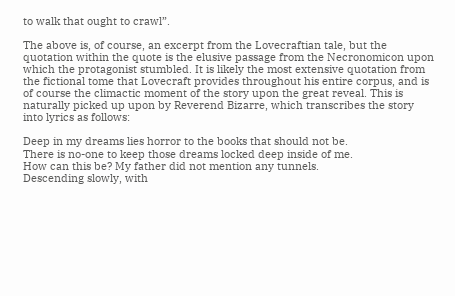to walk that ought to crawl”.

The above is, of course, an excerpt from the Lovecraftian tale, but the quotation within the quote is the elusive passage from the Necronomicon upon which the protagonist stumbled. It is likely the most extensive quotation from the fictional tome that Lovecraft provides throughout his entire corpus, and is of course the climactic moment of the story upon the great reveal. This is naturally picked up upon by Reverend Bizarre, which transcribes the story into lyrics as follows:

Deep in my dreams lies horror to the books that should not be.
There is no-one to keep those dreams locked deep inside of me.
How can this be? My father did not mention any tunnels.
Descending slowly, with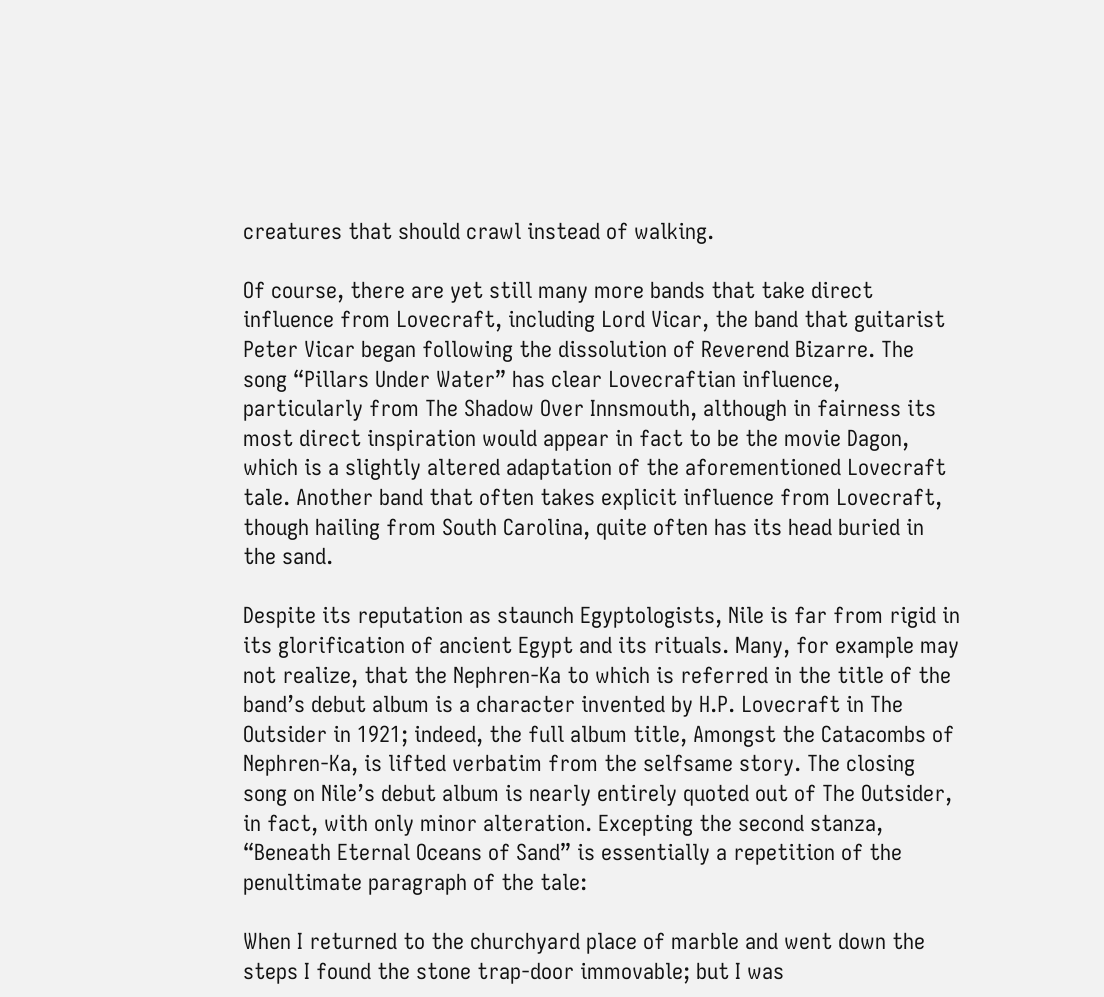creatures that should crawl instead of walking.

Of course, there are yet still many more bands that take direct influence from Lovecraft, including Lord Vicar, the band that guitarist Peter Vicar began following the dissolution of Reverend Bizarre. The song “Pillars Under Water” has clear Lovecraftian influence, particularly from The Shadow Over Innsmouth, although in fairness its most direct inspiration would appear in fact to be the movie Dagon, which is a slightly altered adaptation of the aforementioned Lovecraft tale. Another band that often takes explicit influence from Lovecraft, though hailing from South Carolina, quite often has its head buried in the sand.

Despite its reputation as staunch Egyptologists, Nile is far from rigid in its glorification of ancient Egypt and its rituals. Many, for example may not realize, that the Nephren-Ka to which is referred in the title of the band’s debut album is a character invented by H.P. Lovecraft in The Outsider in 1921; indeed, the full album title, Amongst the Catacombs of Nephren-Ka, is lifted verbatim from the selfsame story. The closing song on Nile’s debut album is nearly entirely quoted out of The Outsider, in fact, with only minor alteration. Excepting the second stanza, “Beneath Eternal Oceans of Sand” is essentially a repetition of the penultimate paragraph of the tale:

When I returned to the churchyard place of marble and went down the steps I found the stone trap-door immovable; but I was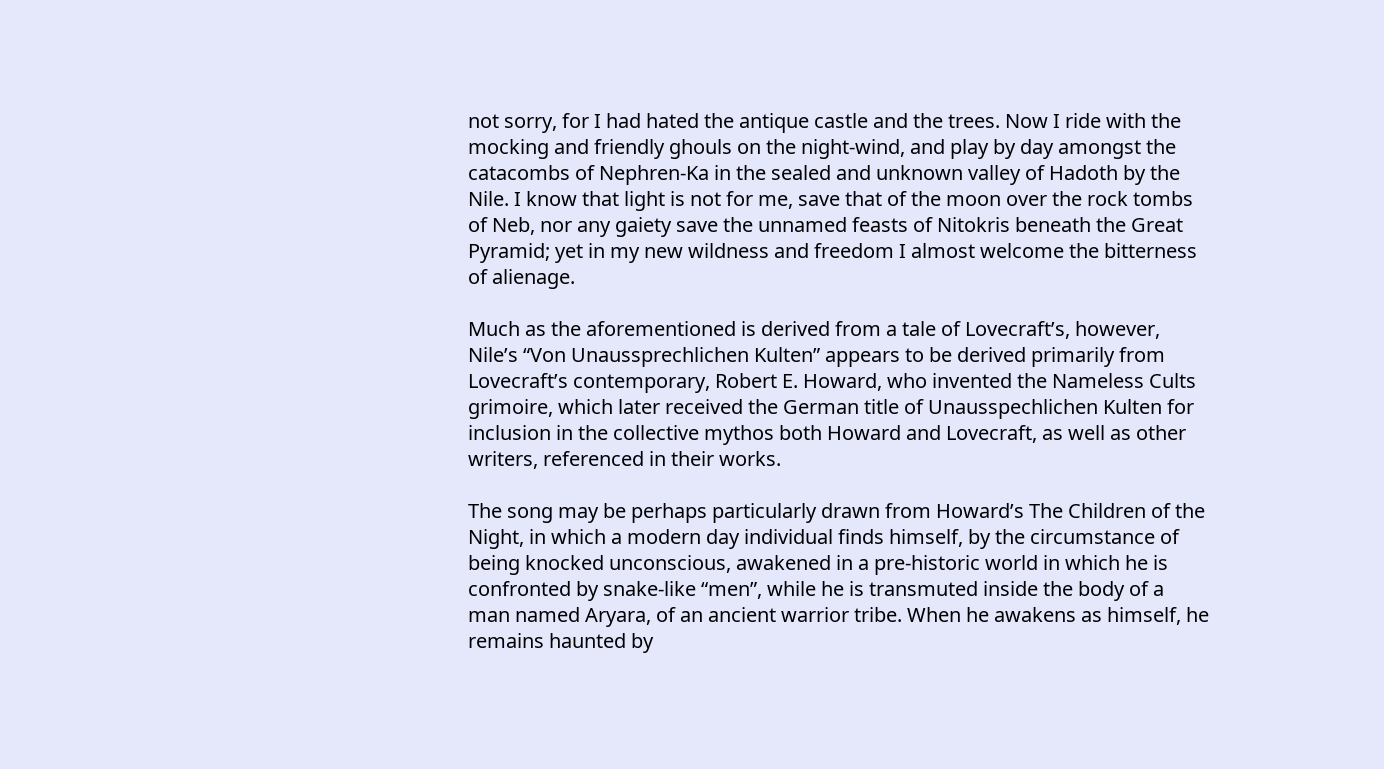not sorry, for I had hated the antique castle and the trees. Now I ride with the mocking and friendly ghouls on the night-wind, and play by day amongst the catacombs of Nephren-Ka in the sealed and unknown valley of Hadoth by the Nile. I know that light is not for me, save that of the moon over the rock tombs of Neb, nor any gaiety save the unnamed feasts of Nitokris beneath the Great Pyramid; yet in my new wildness and freedom I almost welcome the bitterness of alienage.

Much as the aforementioned is derived from a tale of Lovecraft’s, however, Nile’s “Von Unaussprechlichen Kulten” appears to be derived primarily from Lovecraft’s contemporary, Robert E. Howard, who invented the Nameless Cults grimoire, which later received the German title of Unausspechlichen Kulten for inclusion in the collective mythos both Howard and Lovecraft, as well as other writers, referenced in their works.

The song may be perhaps particularly drawn from Howard’s The Children of the Night, in which a modern day individual finds himself, by the circumstance of being knocked unconscious, awakened in a pre-historic world in which he is confronted by snake-like “men”, while he is transmuted inside the body of a man named Aryara, of an ancient warrior tribe. When he awakens as himself, he remains haunted by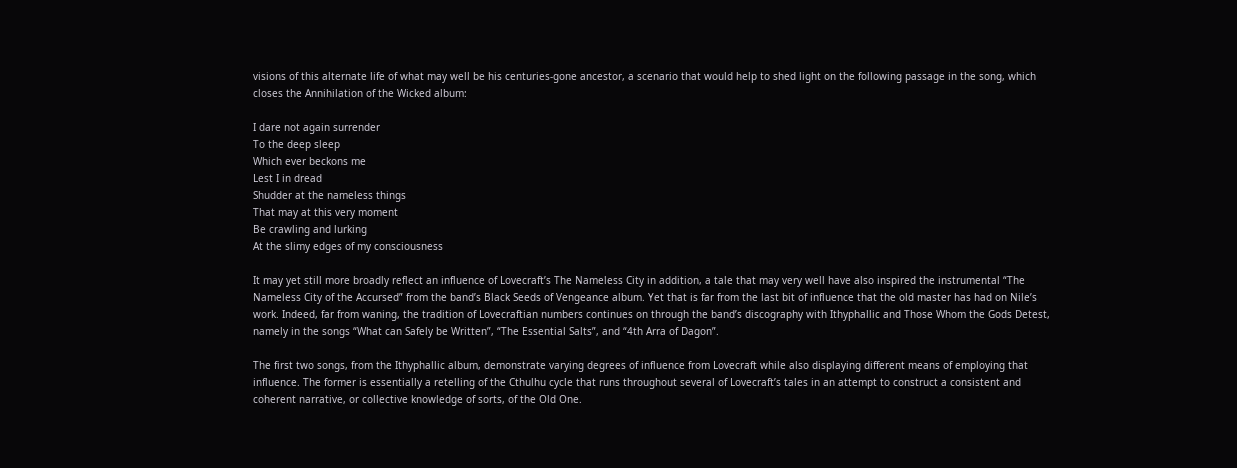visions of this alternate life of what may well be his centuries-gone ancestor, a scenario that would help to shed light on the following passage in the song, which closes the Annihilation of the Wicked album:

I dare not again surrender
To the deep sleep
Which ever beckons me
Lest I in dread
Shudder at the nameless things
That may at this very moment
Be crawling and lurking
At the slimy edges of my consciousness

It may yet still more broadly reflect an influence of Lovecraft’s The Nameless City in addition, a tale that may very well have also inspired the instrumental “The Nameless City of the Accursed” from the band’s Black Seeds of Vengeance album. Yet that is far from the last bit of influence that the old master has had on Nile’s work. Indeed, far from waning, the tradition of Lovecraftian numbers continues on through the band’s discography with Ithyphallic and Those Whom the Gods Detest, namely in the songs “What can Safely be Written”, “The Essential Salts”, and “4th Arra of Dagon”.

The first two songs, from the Ithyphallic album, demonstrate varying degrees of influence from Lovecraft while also displaying different means of employing that influence. The former is essentially a retelling of the Cthulhu cycle that runs throughout several of Lovecraft’s tales in an attempt to construct a consistent and coherent narrative, or collective knowledge of sorts, of the Old One.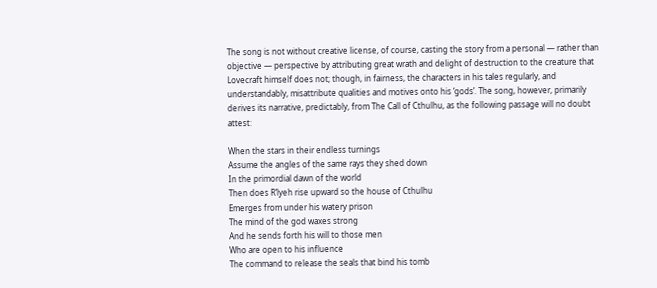The song is not without creative license, of course, casting the story from a personal — rather than objective — perspective by attributing great wrath and delight of destruction to the creature that Lovecraft himself does not; though, in fairness, the characters in his tales regularly, and understandably, misattribute qualities and motives onto his ‘gods’. The song, however, primarily derives its narrative, predictably, from The Call of Cthulhu, as the following passage will no doubt attest:

When the stars in their endless turnings
Assume the angles of the same rays they shed down
In the primordial dawn of the world
Then does R’lyeh rise upward so the house of Cthulhu
Emerges from under his watery prison
The mind of the god waxes strong
And he sends forth his will to those men
Who are open to his influence
The command to release the seals that bind his tomb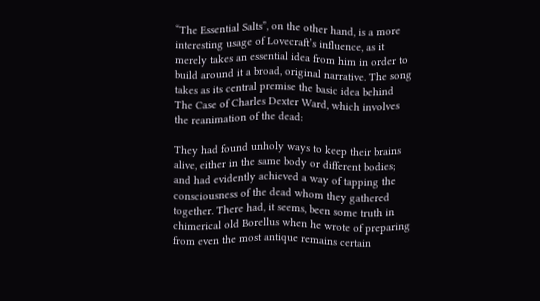“The Essential Salts”, on the other hand, is a more interesting usage of Lovecraft’s influence, as it merely takes an essential idea from him in order to build around it a broad, original narrative. The song takes as its central premise the basic idea behind The Case of Charles Dexter Ward, which involves the reanimation of the dead:

They had found unholy ways to keep their brains alive, either in the same body or different bodies; and had evidently achieved a way of tapping the consciousness of the dead whom they gathered together. There had, it seems, been some truth in chimerical old Borellus when he wrote of preparing from even the most antique remains certain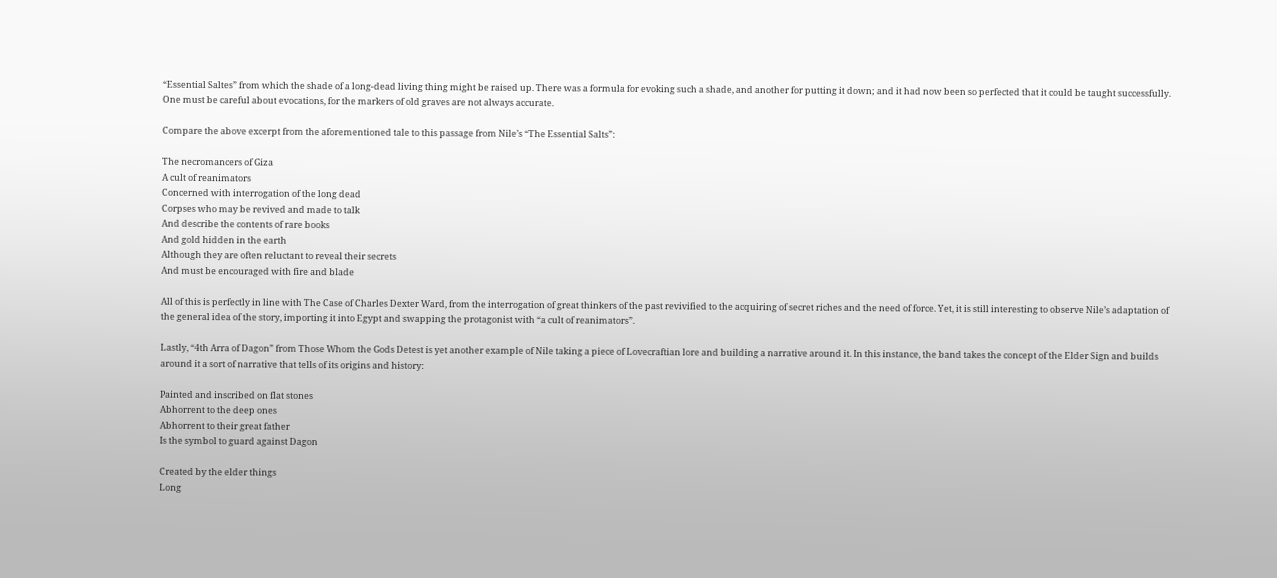“Essential Saltes” from which the shade of a long-dead living thing might be raised up. There was a formula for evoking such a shade, and another for putting it down; and it had now been so perfected that it could be taught successfully. One must be careful about evocations, for the markers of old graves are not always accurate.

Compare the above excerpt from the aforementioned tale to this passage from Nile’s “The Essential Salts”:

The necromancers of Giza
A cult of reanimators
Concerned with interrogation of the long dead
Corpses who may be revived and made to talk
And describe the contents of rare books
And gold hidden in the earth
Although they are often reluctant to reveal their secrets
And must be encouraged with fire and blade

All of this is perfectly in line with The Case of Charles Dexter Ward, from the interrogation of great thinkers of the past revivified to the acquiring of secret riches and the need of force. Yet, it is still interesting to observe Nile’s adaptation of the general idea of the story, importing it into Egypt and swapping the protagonist with “a cult of reanimators”.

Lastly, “4th Arra of Dagon” from Those Whom the Gods Detest is yet another example of Nile taking a piece of Lovecraftian lore and building a narrative around it. In this instance, the band takes the concept of the Elder Sign and builds around it a sort of narrative that tells of its origins and history:

Painted and inscribed on flat stones
Abhorrent to the deep ones
Abhorrent to their great father
Is the symbol to guard against Dagon

Created by the elder things
Long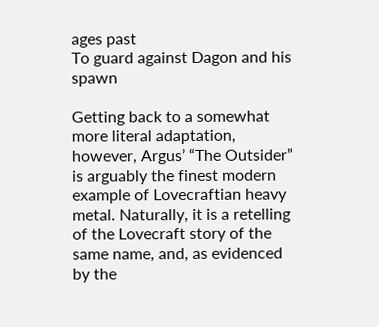ages past
To guard against Dagon and his spawn

Getting back to a somewhat more literal adaptation, however, Argus’ “The Outsider” is arguably the finest modern example of Lovecraftian heavy metal. Naturally, it is a retelling of the Lovecraft story of the same name, and, as evidenced by the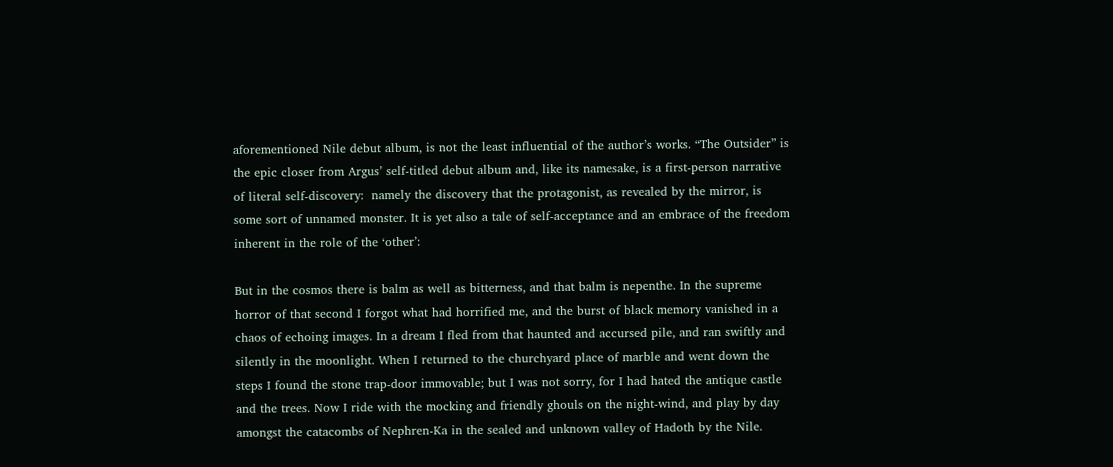aforementioned Nile debut album, is not the least influential of the author’s works. “The Outsider” is the epic closer from Argus’ self-titled debut album and, like its namesake, is a first-person narrative of literal self-discovery:  namely the discovery that the protagonist, as revealed by the mirror, is some sort of unnamed monster. It is yet also a tale of self-acceptance and an embrace of the freedom inherent in the role of the ‘other’:

But in the cosmos there is balm as well as bitterness, and that balm is nepenthe. In the supreme horror of that second I forgot what had horrified me, and the burst of black memory vanished in a chaos of echoing images. In a dream I fled from that haunted and accursed pile, and ran swiftly and silently in the moonlight. When I returned to the churchyard place of marble and went down the steps I found the stone trap-door immovable; but I was not sorry, for I had hated the antique castle and the trees. Now I ride with the mocking and friendly ghouls on the night-wind, and play by day amongst the catacombs of Nephren-Ka in the sealed and unknown valley of Hadoth by the Nile.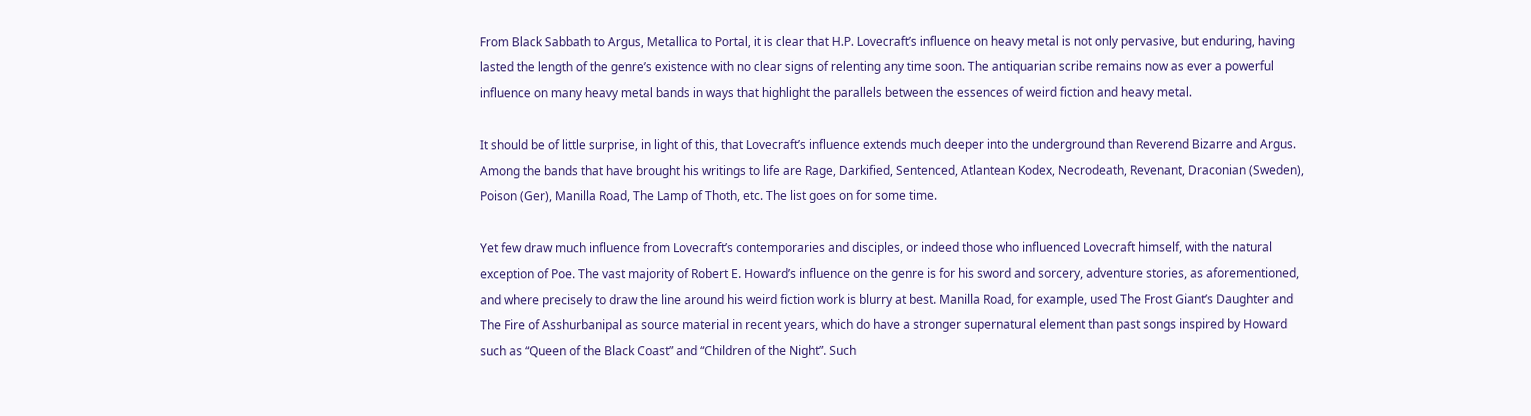From Black Sabbath to Argus, Metallica to Portal, it is clear that H.P. Lovecraft’s influence on heavy metal is not only pervasive, but enduring, having lasted the length of the genre’s existence with no clear signs of relenting any time soon. The antiquarian scribe remains now as ever a powerful influence on many heavy metal bands in ways that highlight the parallels between the essences of weird fiction and heavy metal.

It should be of little surprise, in light of this, that Lovecraft’s influence extends much deeper into the underground than Reverend Bizarre and Argus. Among the bands that have brought his writings to life are Rage, Darkified, Sentenced, Atlantean Kodex, Necrodeath, Revenant, Draconian (Sweden), Poison (Ger), Manilla Road, The Lamp of Thoth, etc. The list goes on for some time.

Yet few draw much influence from Lovecraft’s contemporaries and disciples, or indeed those who influenced Lovecraft himself, with the natural exception of Poe. The vast majority of Robert E. Howard’s influence on the genre is for his sword and sorcery, adventure stories, as aforementioned, and where precisely to draw the line around his weird fiction work is blurry at best. Manilla Road, for example, used The Frost Giant’s Daughter and The Fire of Asshurbanipal as source material in recent years, which do have a stronger supernatural element than past songs inspired by Howard such as “Queen of the Black Coast” and “Children of the Night”. Such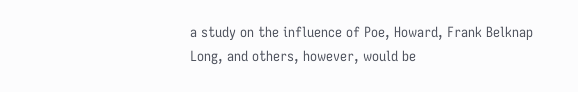a study on the influence of Poe, Howard, Frank Belknap Long, and others, however, would be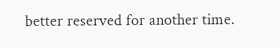better reserved for another time.